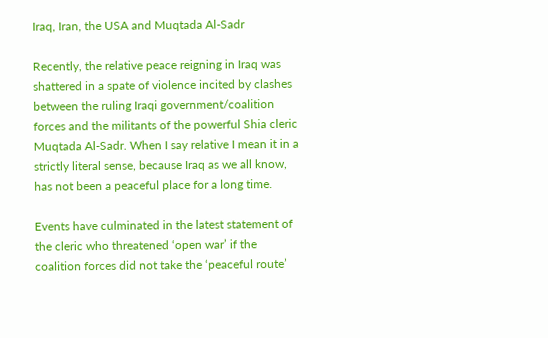Iraq, Iran, the USA and Muqtada Al-Sadr

Recently, the relative peace reigning in Iraq was shattered in a spate of violence incited by clashes between the ruling Iraqi government/coalition forces and the militants of the powerful Shia cleric Muqtada Al-Sadr. When I say relative I mean it in a strictly literal sense, because Iraq as we all know, has not been a peaceful place for a long time.

Events have culminated in the latest statement of the cleric who threatened ‘open war’ if the coalition forces did not take the ‘peaceful route’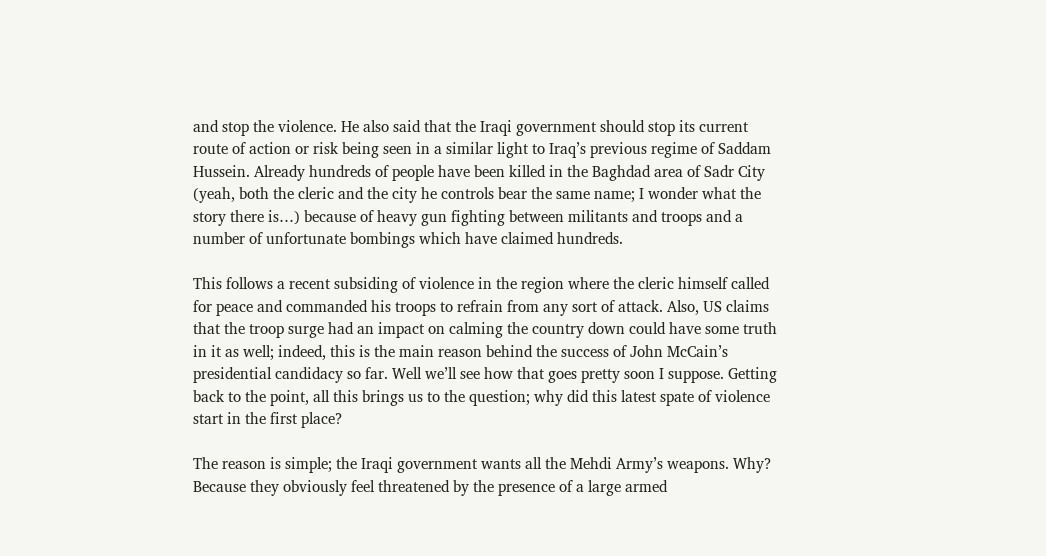and stop the violence. He also said that the Iraqi government should stop its current route of action or risk being seen in a similar light to Iraq’s previous regime of Saddam Hussein. Already hundreds of people have been killed in the Baghdad area of Sadr City (yeah, both the cleric and the city he controls bear the same name; I wonder what the story there is…) because of heavy gun fighting between militants and troops and a number of unfortunate bombings which have claimed hundreds.

This follows a recent subsiding of violence in the region where the cleric himself called for peace and commanded his troops to refrain from any sort of attack. Also, US claims that the troop surge had an impact on calming the country down could have some truth in it as well; indeed, this is the main reason behind the success of John McCain’s presidential candidacy so far. Well we’ll see how that goes pretty soon I suppose. Getting back to the point, all this brings us to the question; why did this latest spate of violence start in the first place?

The reason is simple; the Iraqi government wants all the Mehdi Army’s weapons. Why? Because they obviously feel threatened by the presence of a large armed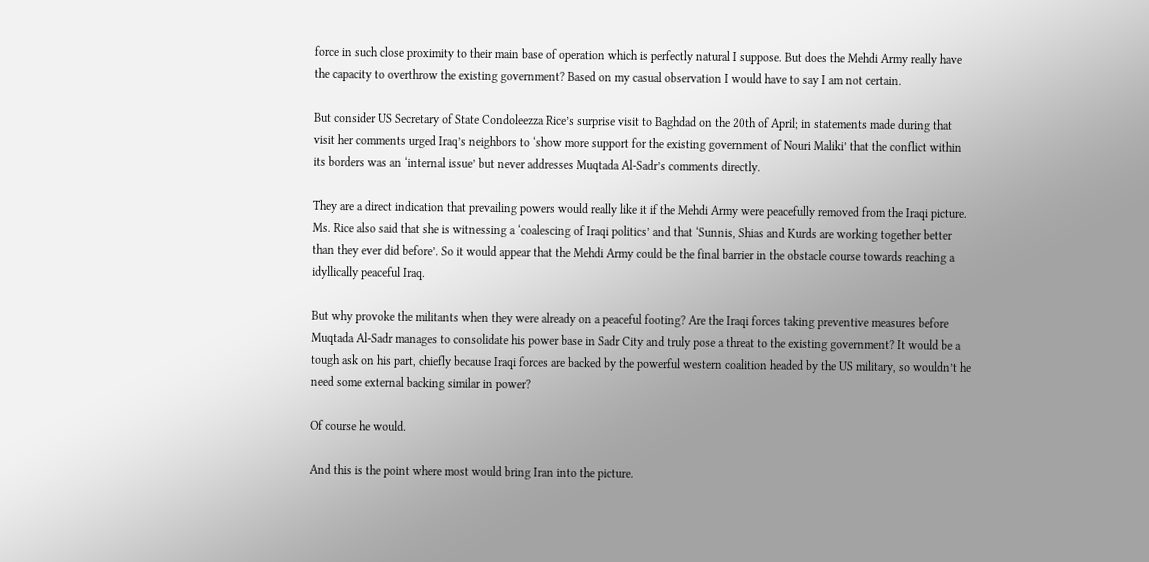force in such close proximity to their main base of operation which is perfectly natural I suppose. But does the Mehdi Army really have the capacity to overthrow the existing government? Based on my casual observation I would have to say I am not certain.

But consider US Secretary of State Condoleezza Rice’s surprise visit to Baghdad on the 20th of April; in statements made during that visit her comments urged Iraq’s neighbors to ‘show more support for the existing government of Nouri Maliki’ that the conflict within its borders was an ‘internal issue’ but never addresses Muqtada Al-Sadr’s comments directly.

They are a direct indication that prevailing powers would really like it if the Mehdi Army were peacefully removed from the Iraqi picture. Ms. Rice also said that she is witnessing a ‘coalescing of Iraqi politics’ and that ‘Sunnis, Shias and Kurds are working together better than they ever did before’. So it would appear that the Mehdi Army could be the final barrier in the obstacle course towards reaching a idyllically peaceful Iraq.

But why provoke the militants when they were already on a peaceful footing? Are the Iraqi forces taking preventive measures before Muqtada Al-Sadr manages to consolidate his power base in Sadr City and truly pose a threat to the existing government? It would be a tough ask on his part, chiefly because Iraqi forces are backed by the powerful western coalition headed by the US military, so wouldn’t he need some external backing similar in power?

Of course he would.

And this is the point where most would bring Iran into the picture.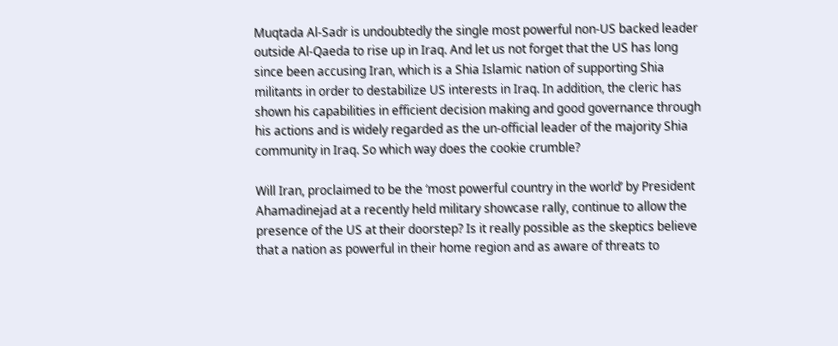Muqtada Al-Sadr is undoubtedly the single most powerful non-US backed leader outside Al-Qaeda to rise up in Iraq. And let us not forget that the US has long since been accusing Iran, which is a Shia Islamic nation of supporting Shia militants in order to destabilize US interests in Iraq. In addition, the cleric has shown his capabilities in efficient decision making and good governance through his actions and is widely regarded as the un-official leader of the majority Shia community in Iraq. So which way does the cookie crumble?

Will Iran, proclaimed to be the ‘most powerful country in the world’ by President Ahamadinejad at a recently held military showcase rally, continue to allow the presence of the US at their doorstep? Is it really possible as the skeptics believe that a nation as powerful in their home region and as aware of threats to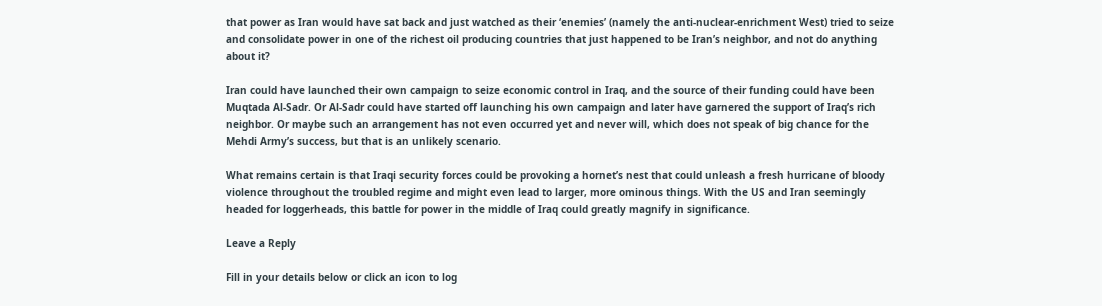that power as Iran would have sat back and just watched as their ‘enemies’ (namely the anti-nuclear-enrichment West) tried to seize and consolidate power in one of the richest oil producing countries that just happened to be Iran’s neighbor, and not do anything about it?

Iran could have launched their own campaign to seize economic control in Iraq, and the source of their funding could have been Muqtada Al-Sadr. Or Al-Sadr could have started off launching his own campaign and later have garnered the support of Iraq’s rich neighbor. Or maybe such an arrangement has not even occurred yet and never will, which does not speak of big chance for the Mehdi Army’s success, but that is an unlikely scenario.

What remains certain is that Iraqi security forces could be provoking a hornet’s nest that could unleash a fresh hurricane of bloody violence throughout the troubled regime and might even lead to larger, more ominous things. With the US and Iran seemingly headed for loggerheads, this battle for power in the middle of Iraq could greatly magnify in significance.

Leave a Reply

Fill in your details below or click an icon to log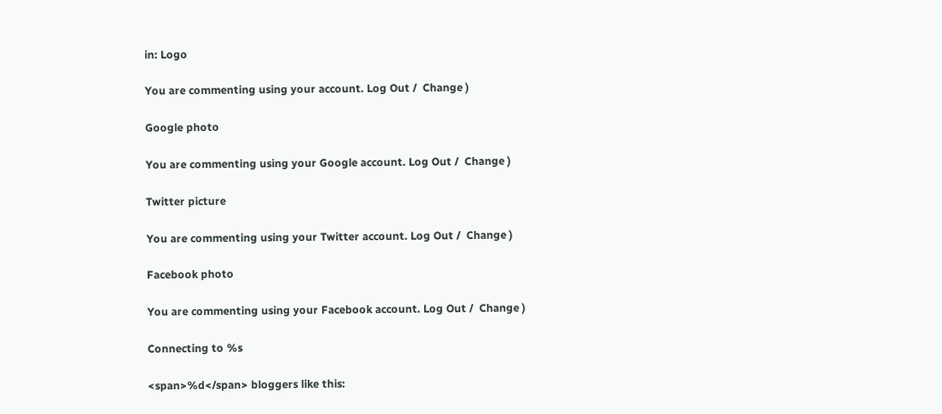in: Logo

You are commenting using your account. Log Out /  Change )

Google photo

You are commenting using your Google account. Log Out /  Change )

Twitter picture

You are commenting using your Twitter account. Log Out /  Change )

Facebook photo

You are commenting using your Facebook account. Log Out /  Change )

Connecting to %s

<span>%d</span> bloggers like this: